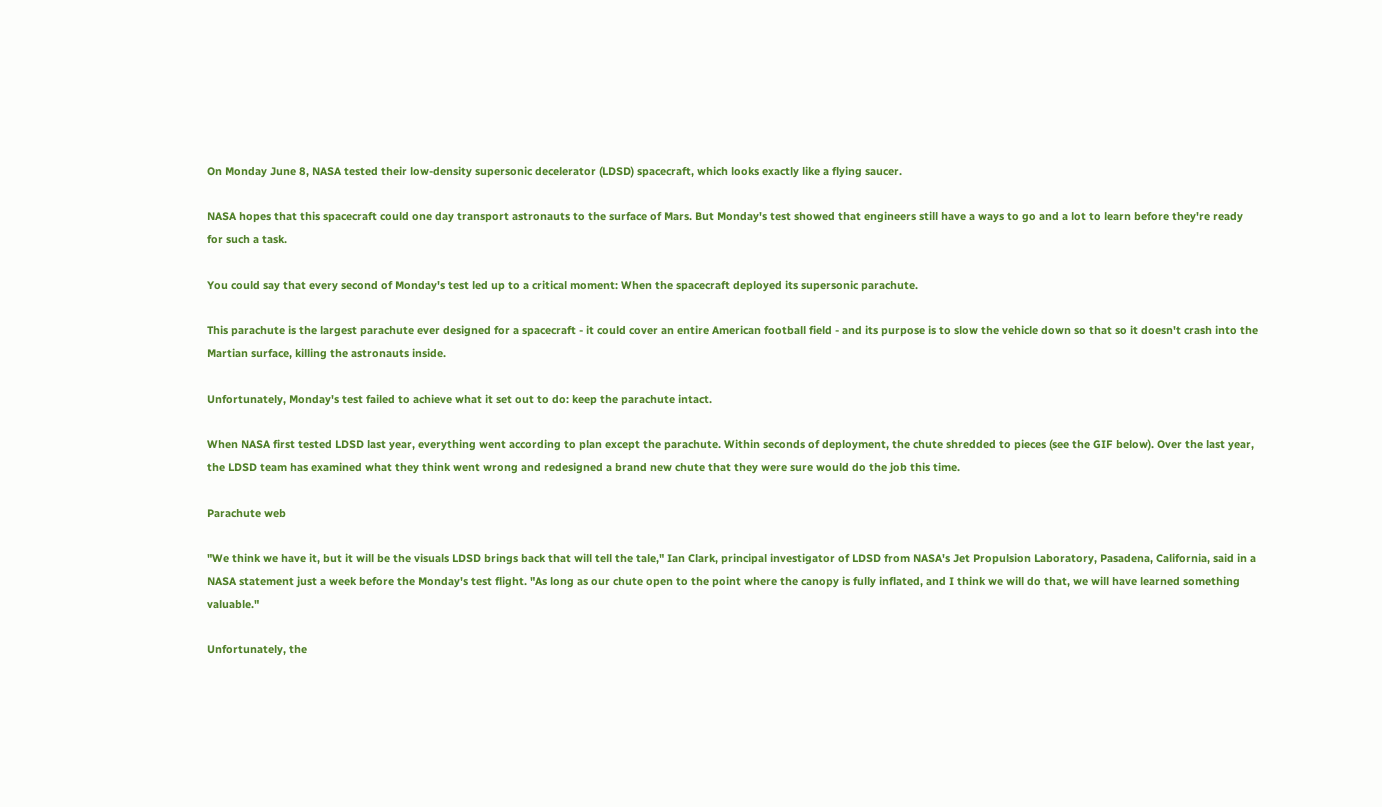On Monday June 8, NASA tested their low-density supersonic decelerator (LDSD) spacecraft, which looks exactly like a flying saucer.

NASA hopes that this spacecraft could one day transport astronauts to the surface of Mars. But Monday's test showed that engineers still have a ways to go and a lot to learn before they're ready for such a task.

You could say that every second of Monday's test led up to a critical moment: When the spacecraft deployed its supersonic parachute.

This parachute is the largest parachute ever designed for a spacecraft - it could cover an entire American football field - and its purpose is to slow the vehicle down so that so it doesn't crash into the Martian surface, killing the astronauts inside.

Unfortunately, Monday's test failed to achieve what it set out to do: keep the parachute intact.

When NASA first tested LDSD last year, everything went according to plan except the parachute. Within seconds of deployment, the chute shredded to pieces (see the GIF below). Over the last year, the LDSD team has examined what they think went wrong and redesigned a brand new chute that they were sure would do the job this time.

Parachute web

"We think we have it, but it will be the visuals LDSD brings back that will tell the tale," Ian Clark, principal investigator of LDSD from NASA's Jet Propulsion Laboratory, Pasadena, California, said in a NASA statement just a week before the Monday's test flight. "As long as our chute open to the point where the canopy is fully inflated, and I think we will do that, we will have learned something valuable."

Unfortunately, the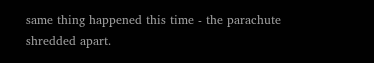same thing happened this time - the parachute shredded apart.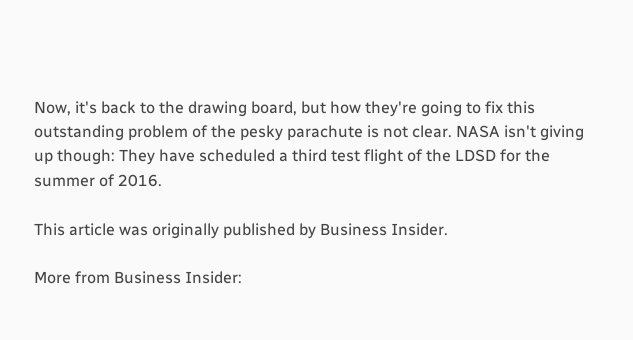Now, it's back to the drawing board, but how they're going to fix this outstanding problem of the pesky parachute is not clear. NASA isn't giving up though: They have scheduled a third test flight of the LDSD for the summer of 2016.

This article was originally published by Business Insider.

More from Business Insider: